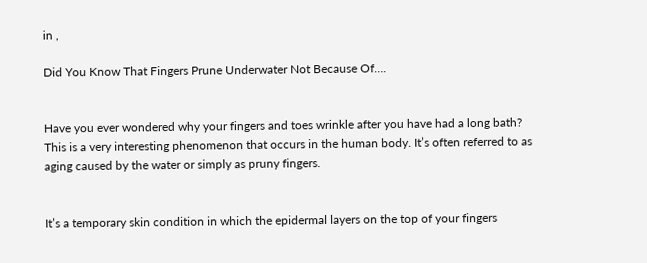in ,

Did You Know That Fingers Prune Underwater Not Because Of….


Have you ever wondered why your fingers and toes wrinkle after you have had a long bath? This is a very interesting phenomenon that occurs in the human body. It’s often referred to as aging caused by the water or simply as pruny fingers.


It’s a temporary skin condition in which the epidermal layers on the top of your fingers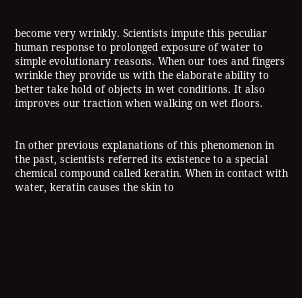become very wrinkly. Scientists impute this peculiar human response to prolonged exposure of water to simple evolutionary reasons. When our toes and fingers wrinkle they provide us with the elaborate ability to better take hold of objects in wet conditions. It also improves our traction when walking on wet floors.


In other previous explanations of this phenomenon in the past, scientists referred its existence to a special chemical compound called keratin. When in contact with water, keratin causes the skin to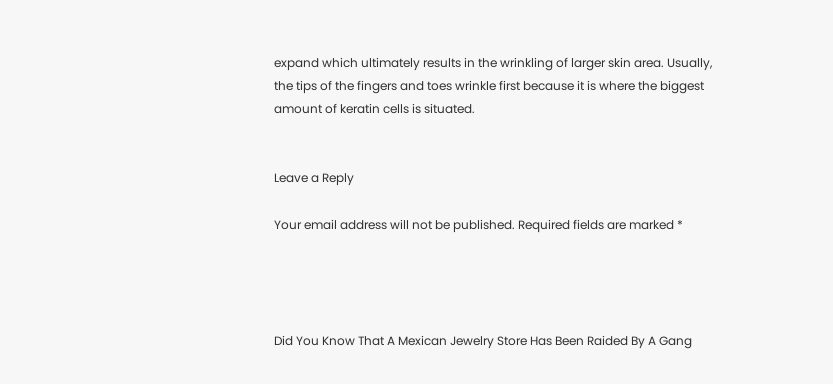expand which ultimately results in the wrinkling of larger skin area. Usually, the tips of the fingers and toes wrinkle first because it is where the biggest amount of keratin cells is situated.


Leave a Reply

Your email address will not be published. Required fields are marked *




Did You Know That A Mexican Jewelry Store Has Been Raided By A Gang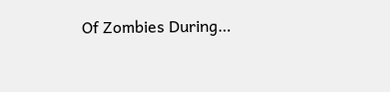Of Zombies During…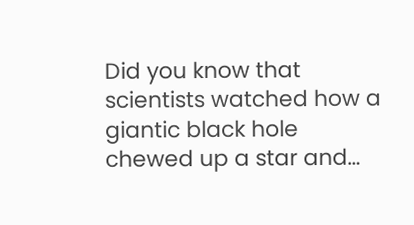Did you know that scientists watched how a giantic black hole chewed up a star and…